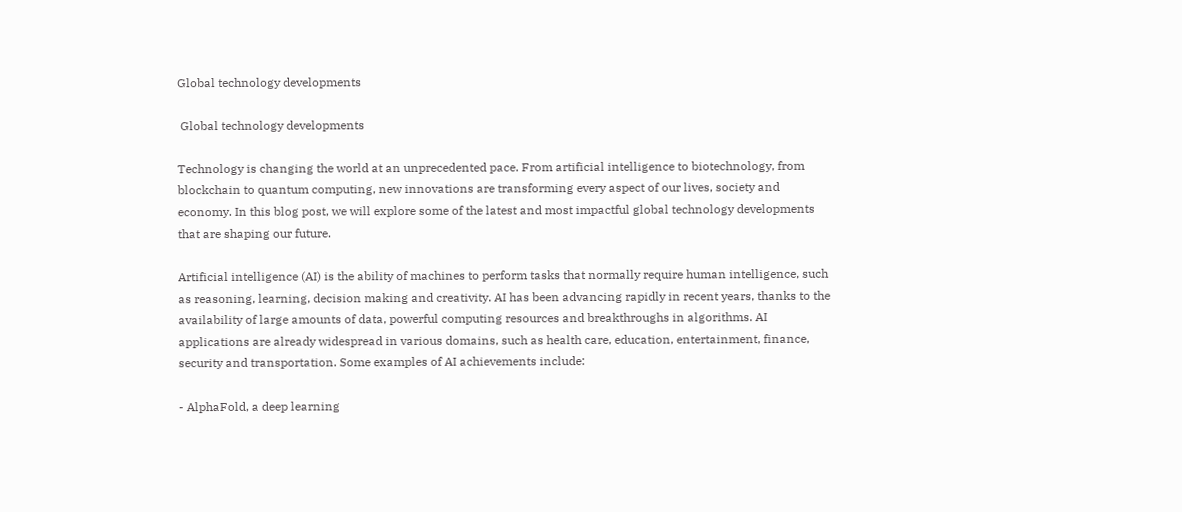Global technology developments

 Global technology developments

Technology is changing the world at an unprecedented pace. From artificial intelligence to biotechnology, from blockchain to quantum computing, new innovations are transforming every aspect of our lives, society and economy. In this blog post, we will explore some of the latest and most impactful global technology developments that are shaping our future.

Artificial intelligence (AI) is the ability of machines to perform tasks that normally require human intelligence, such as reasoning, learning, decision making and creativity. AI has been advancing rapidly in recent years, thanks to the availability of large amounts of data, powerful computing resources and breakthroughs in algorithms. AI applications are already widespread in various domains, such as health care, education, entertainment, finance, security and transportation. Some examples of AI achievements include:

- AlphaFold, a deep learning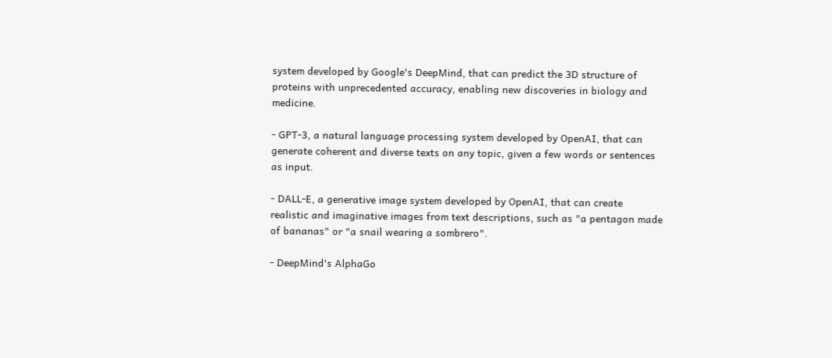system developed by Google's DeepMind, that can predict the 3D structure of proteins with unprecedented accuracy, enabling new discoveries in biology and medicine.

- GPT-3, a natural language processing system developed by OpenAI, that can generate coherent and diverse texts on any topic, given a few words or sentences as input.

- DALL-E, a generative image system developed by OpenAI, that can create realistic and imaginative images from text descriptions, such as "a pentagon made of bananas" or "a snail wearing a sombrero".

- DeepMind's AlphaGo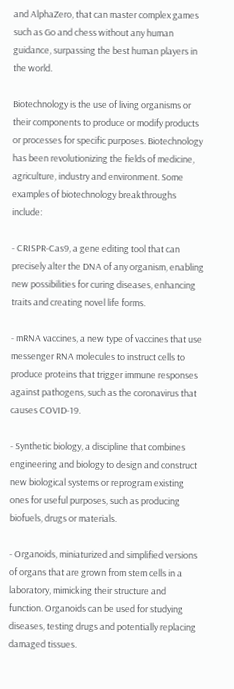and AlphaZero, that can master complex games such as Go and chess without any human guidance, surpassing the best human players in the world.

Biotechnology is the use of living organisms or their components to produce or modify products or processes for specific purposes. Biotechnology has been revolutionizing the fields of medicine, agriculture, industry and environment. Some examples of biotechnology breakthroughs include:

- CRISPR-Cas9, a gene editing tool that can precisely alter the DNA of any organism, enabling new possibilities for curing diseases, enhancing traits and creating novel life forms.

- mRNA vaccines, a new type of vaccines that use messenger RNA molecules to instruct cells to produce proteins that trigger immune responses against pathogens, such as the coronavirus that causes COVID-19.

- Synthetic biology, a discipline that combines engineering and biology to design and construct new biological systems or reprogram existing ones for useful purposes, such as producing biofuels, drugs or materials.

- Organoids, miniaturized and simplified versions of organs that are grown from stem cells in a laboratory, mimicking their structure and function. Organoids can be used for studying diseases, testing drugs and potentially replacing damaged tissues.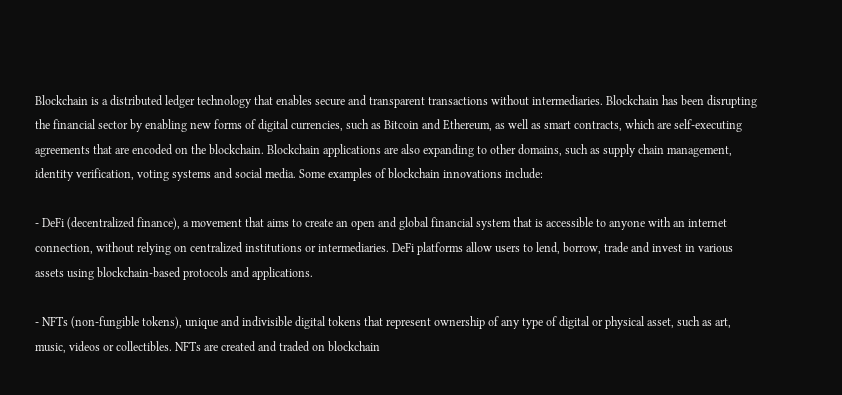Blockchain is a distributed ledger technology that enables secure and transparent transactions without intermediaries. Blockchain has been disrupting the financial sector by enabling new forms of digital currencies, such as Bitcoin and Ethereum, as well as smart contracts, which are self-executing agreements that are encoded on the blockchain. Blockchain applications are also expanding to other domains, such as supply chain management, identity verification, voting systems and social media. Some examples of blockchain innovations include:

- DeFi (decentralized finance), a movement that aims to create an open and global financial system that is accessible to anyone with an internet connection, without relying on centralized institutions or intermediaries. DeFi platforms allow users to lend, borrow, trade and invest in various assets using blockchain-based protocols and applications.

- NFTs (non-fungible tokens), unique and indivisible digital tokens that represent ownership of any type of digital or physical asset, such as art, music, videos or collectibles. NFTs are created and traded on blockchain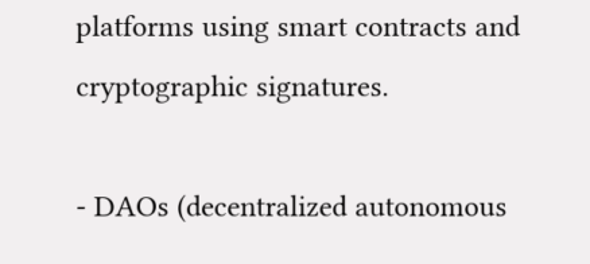platforms using smart contracts and cryptographic signatures.

- DAOs (decentralized autonomous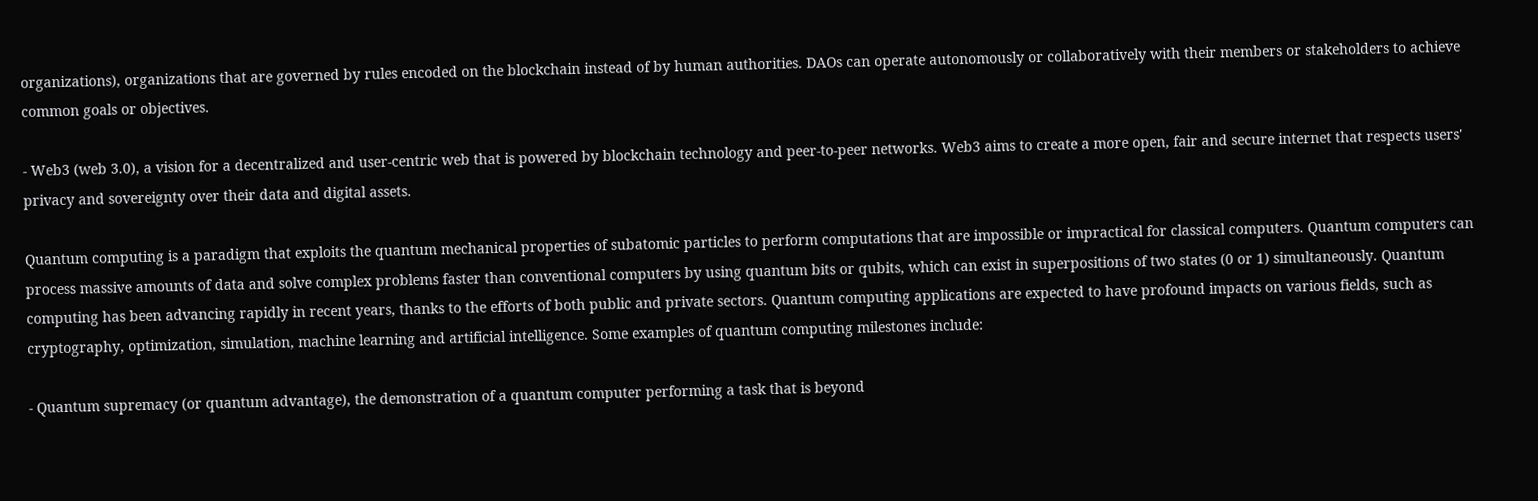organizations), organizations that are governed by rules encoded on the blockchain instead of by human authorities. DAOs can operate autonomously or collaboratively with their members or stakeholders to achieve common goals or objectives.

- Web3 (web 3.0), a vision for a decentralized and user-centric web that is powered by blockchain technology and peer-to-peer networks. Web3 aims to create a more open, fair and secure internet that respects users' privacy and sovereignty over their data and digital assets.

Quantum computing is a paradigm that exploits the quantum mechanical properties of subatomic particles to perform computations that are impossible or impractical for classical computers. Quantum computers can process massive amounts of data and solve complex problems faster than conventional computers by using quantum bits or qubits, which can exist in superpositions of two states (0 or 1) simultaneously. Quantum computing has been advancing rapidly in recent years, thanks to the efforts of both public and private sectors. Quantum computing applications are expected to have profound impacts on various fields, such as cryptography, optimization, simulation, machine learning and artificial intelligence. Some examples of quantum computing milestones include:

- Quantum supremacy (or quantum advantage), the demonstration of a quantum computer performing a task that is beyond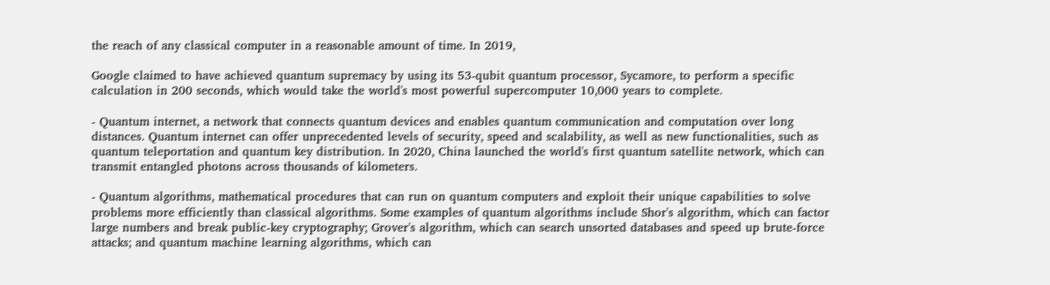the reach of any classical computer in a reasonable amount of time. In 2019,

Google claimed to have achieved quantum supremacy by using its 53-qubit quantum processor, Sycamore, to perform a specific calculation in 200 seconds, which would take the world's most powerful supercomputer 10,000 years to complete.

- Quantum internet, a network that connects quantum devices and enables quantum communication and computation over long distances. Quantum internet can offer unprecedented levels of security, speed and scalability, as well as new functionalities, such as quantum teleportation and quantum key distribution. In 2020, China launched the world's first quantum satellite network, which can transmit entangled photons across thousands of kilometers.

- Quantum algorithms, mathematical procedures that can run on quantum computers and exploit their unique capabilities to solve problems more efficiently than classical algorithms. Some examples of quantum algorithms include Shor's algorithm, which can factor large numbers and break public-key cryptography; Grover's algorithm, which can search unsorted databases and speed up brute-force attacks; and quantum machine learning algorithms, which can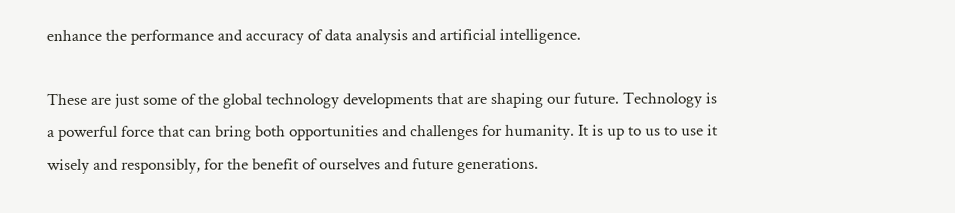enhance the performance and accuracy of data analysis and artificial intelligence.

These are just some of the global technology developments that are shaping our future. Technology is a powerful force that can bring both opportunities and challenges for humanity. It is up to us to use it wisely and responsibly, for the benefit of ourselves and future generations.